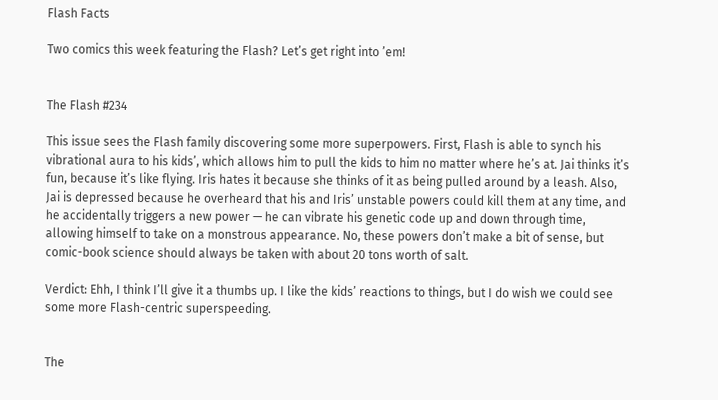Flash Facts

Two comics this week featuring the Flash? Let’s get right into ’em!


The Flash #234

This issue sees the Flash family discovering some more superpowers. First, Flash is able to synch his vibrational aura to his kids’, which allows him to pull the kids to him no matter where he’s at. Jai thinks it’s fun, because it’s like flying. Iris hates it because she thinks of it as being pulled around by a leash. Also, Jai is depressed because he overheard that his and Iris’ unstable powers could kill them at any time, and he accidentally triggers a new power — he can vibrate his genetic code up and down through time, allowing himself to take on a monstrous appearance. No, these powers don’t make a bit of sense, but comic-book science should always be taken with about 20 tons worth of salt.

Verdict: Ehh, I think I’ll give it a thumbs up. I like the kids’ reactions to things, but I do wish we could see some more Flash-centric superspeeding.


The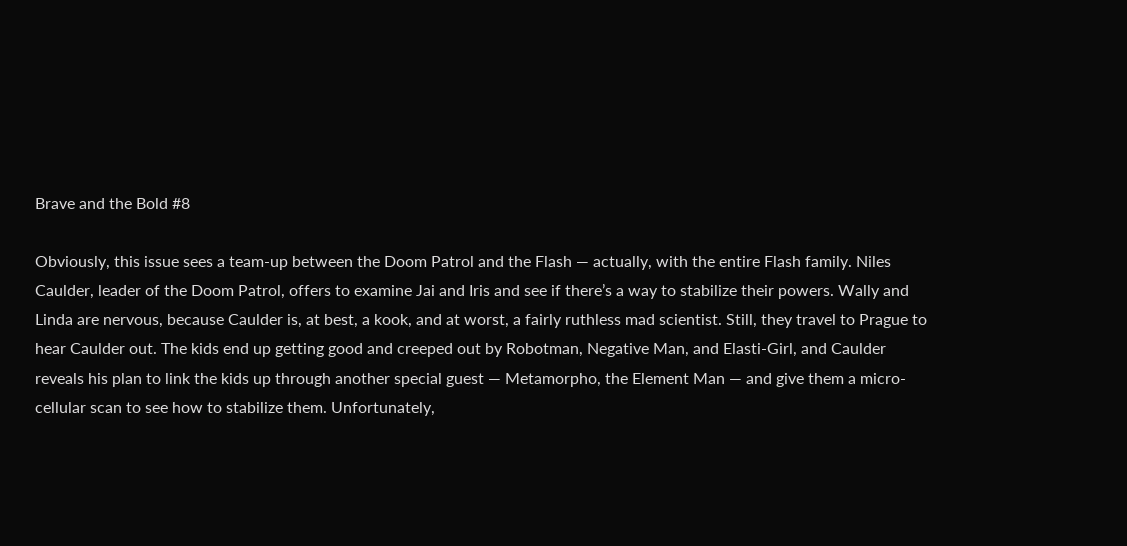Brave and the Bold #8

Obviously, this issue sees a team-up between the Doom Patrol and the Flash — actually, with the entire Flash family. Niles Caulder, leader of the Doom Patrol, offers to examine Jai and Iris and see if there’s a way to stabilize their powers. Wally and Linda are nervous, because Caulder is, at best, a kook, and at worst, a fairly ruthless mad scientist. Still, they travel to Prague to hear Caulder out. The kids end up getting good and creeped out by Robotman, Negative Man, and Elasti-Girl, and Caulder reveals his plan to link the kids up through another special guest — Metamorpho, the Element Man — and give them a micro-cellular scan to see how to stabilize them. Unfortunately,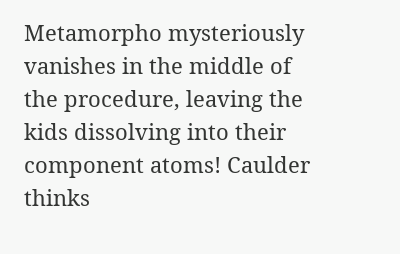Metamorpho mysteriously vanishes in the middle of the procedure, leaving the kids dissolving into their component atoms! Caulder thinks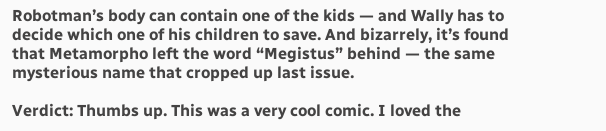Robotman’s body can contain one of the kids — and Wally has to decide which one of his children to save. And bizarrely, it’s found that Metamorpho left the word “Megistus” behind — the same mysterious name that cropped up last issue.

Verdict: Thumbs up. This was a very cool comic. I loved the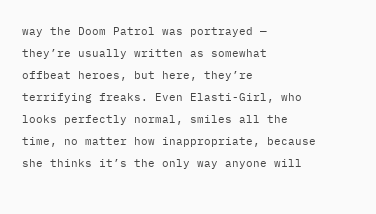way the Doom Patrol was portrayed — they’re usually written as somewhat offbeat heroes, but here, they’re terrifying freaks. Even Elasti-Girl, who looks perfectly normal, smiles all the time, no matter how inappropriate, because she thinks it’s the only way anyone will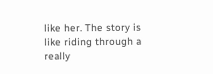like her. The story is like riding through a really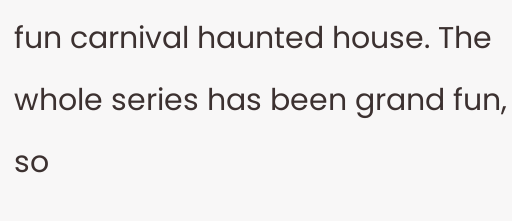fun carnival haunted house. The whole series has been grand fun, so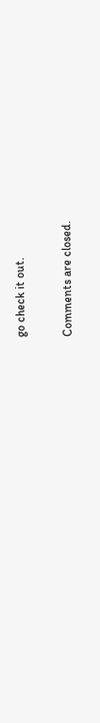go check it out.

Comments are closed.